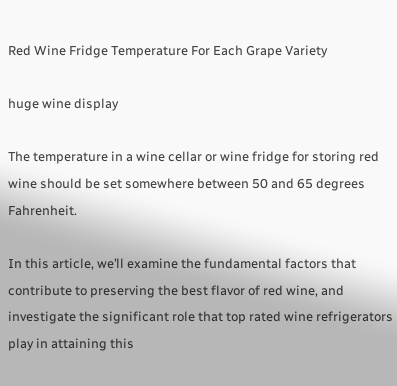Red Wine Fridge Temperature For Each Grape Variety

huge wine display

The temperature in a wine cellar or wine fridge for storing red wine should be set somewhere between 50 and 65 degrees Fahrenheit.

In this article, we’ll examine the fundamental factors that contribute to preserving the best flavor of red wine, and investigate the significant role that top rated wine refrigerators play in attaining this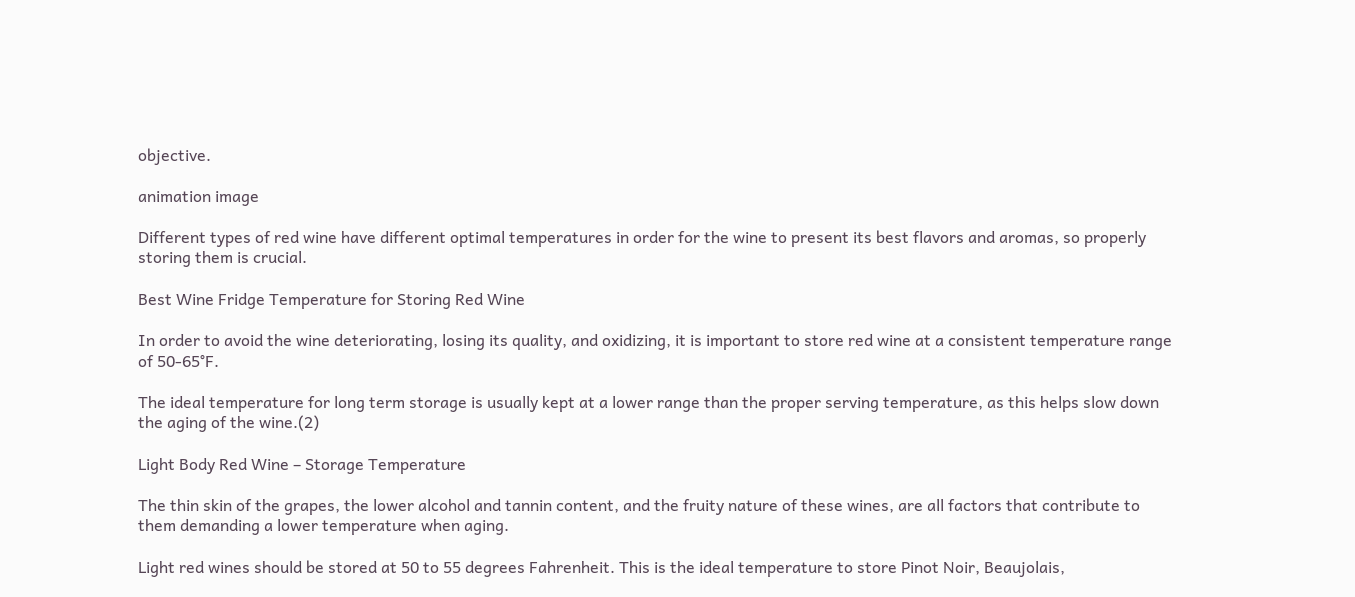objective.

animation image

Different types of red wine have different optimal temperatures in order for the wine to present its best flavors and aromas, so properly storing them is crucial.

Best Wine Fridge Temperature for Storing Red Wine

In order to avoid the wine deteriorating, losing its quality, and oxidizing, it is important to store red wine at a consistent temperature range of 50-65°F.

The ideal temperature for long term storage is usually kept at a lower range than the proper serving temperature, as this helps slow down the aging of the wine.(2)

Light Body Red Wine – Storage Temperature

The thin skin of the grapes, the lower alcohol and tannin content, and the fruity nature of these wines, are all factors that contribute to them demanding a lower temperature when aging.

Light red wines should be stored at 50 to 55 degrees Fahrenheit. This is the ideal temperature to store Pinot Noir, Beaujolais,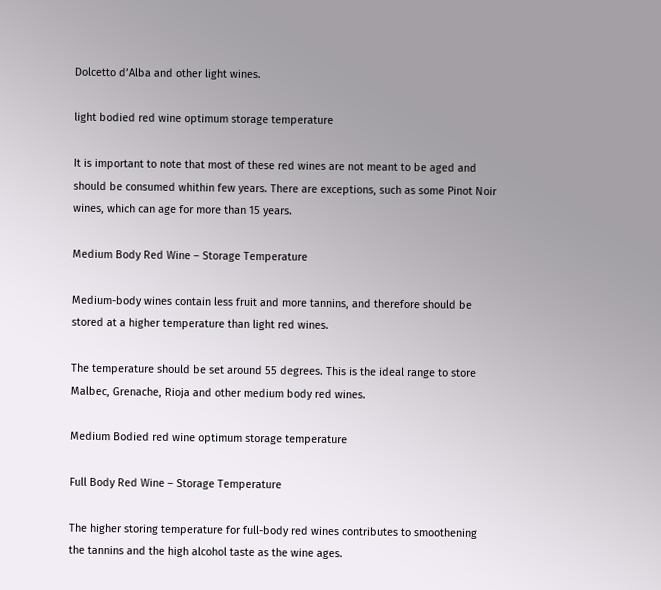Dolcetto d’Alba and other light wines.

light bodied red wine optimum storage temperature

It is important to note that most of these red wines are not meant to be aged and should be consumed whithin few years. There are exceptions, such as some Pinot Noir wines, which can age for more than 15 years.

Medium Body Red Wine – Storage Temperature

Medium-body wines contain less fruit and more tannins, and therefore should be stored at a higher temperature than light red wines.

The temperature should be set around 55 degrees. This is the ideal range to store Malbec, Grenache, Rioja and other medium body red wines.

Medium Bodied red wine optimum storage temperature

Full Body Red Wine – Storage Temperature

The higher storing temperature for full-body red wines contributes to smoothening the tannins and the high alcohol taste as the wine ages.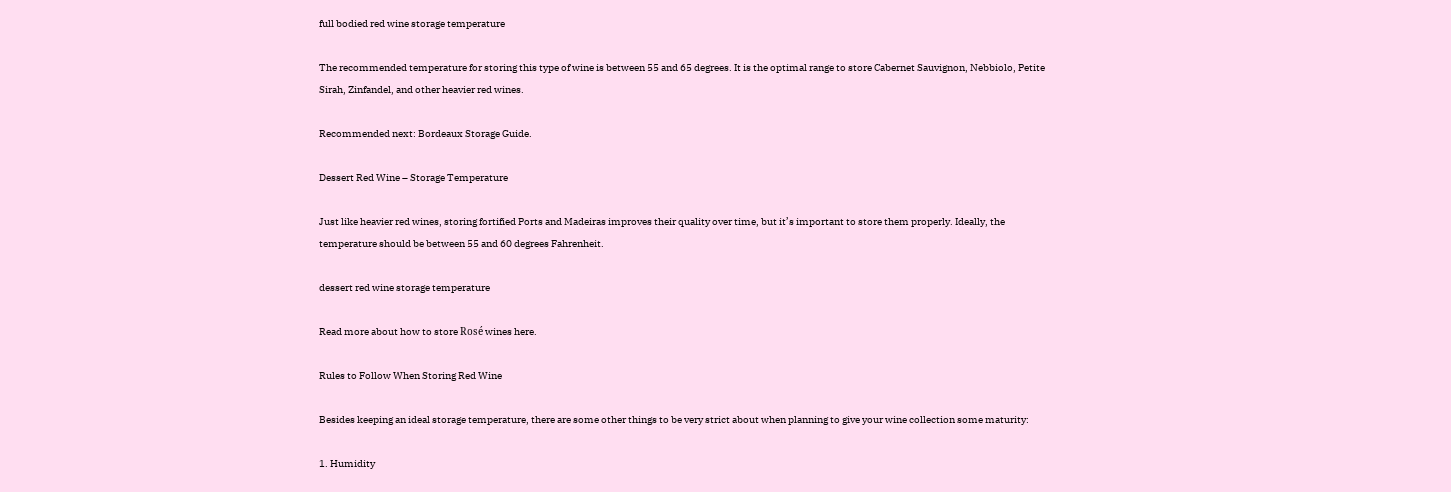full bodied red wine storage temperature

The recommended temperature for storing this type of wine is between 55 and 65 degrees. It is the optimal range to store Cabernet Sauvignon, Nebbiolo, Petite Sirah, Zinfandel, and other heavier red wines.

Recommended next: Bordeaux Storage Guide.

Dessert Red Wine – Storage Temperature

Just like heavier red wines, storing fortified Ports and Madeiras improves their quality over time, but it’s important to store them properly. Ideally, the temperature should be between 55 and 60 degrees Fahrenheit.

dessert red wine storage temperature

Read more about how to store Rosé wines here.

Rules to Follow When Storing Red Wine

Besides keeping an ideal storage temperature, there are some other things to be very strict about when planning to give your wine collection some maturity:

1. Humidity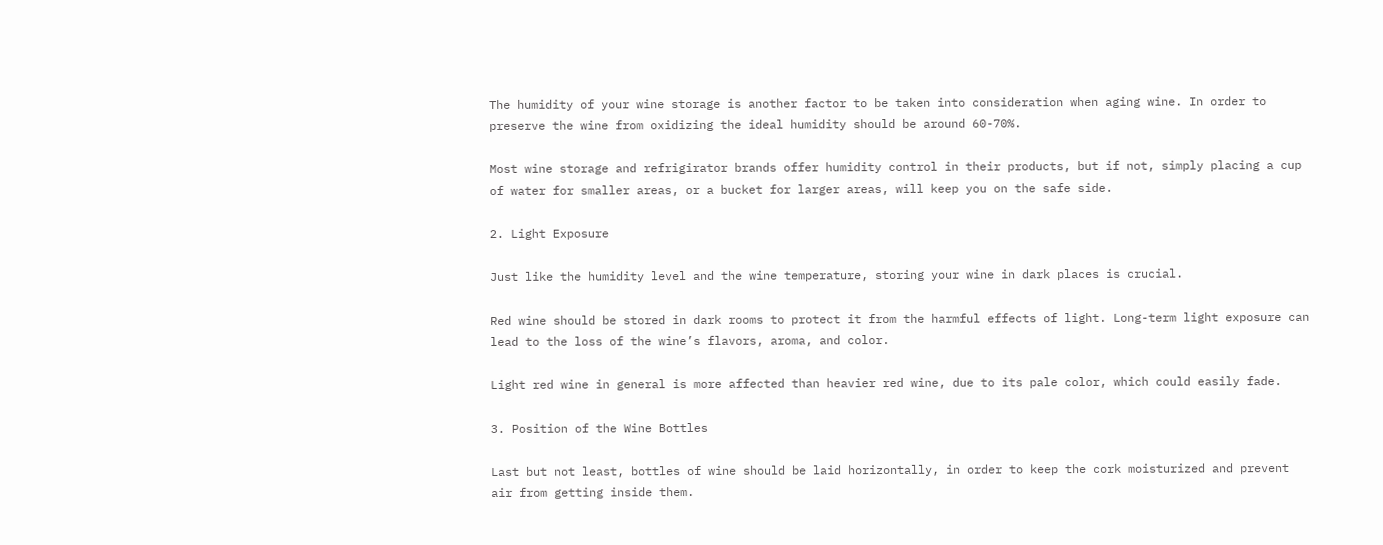The humidity of your wine storage is another factor to be taken into consideration when aging wine. In order to preserve the wine from oxidizing the ideal humidity should be around 60-70%.

Most wine storage and refrigirator brands offer humidity control in their products, but if not, simply placing a cup of water for smaller areas, or a bucket for larger areas, will keep you on the safe side.

2. Light Exposure

Just like the humidity level and the wine temperature, storing your wine in dark places is crucial.

Red wine should be stored in dark rooms to protect it from the harmful effects of light. Long-term light exposure can lead to the loss of the wine’s flavors, aroma, and color.

Light red wine in general is more affected than heavier red wine, due to its pale color, which could easily fade.

3. Position of the Wine Bottles

Last but not least, bottles of wine should be laid horizontally, in order to keep the cork moisturized and prevent air from getting inside them.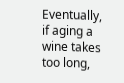Eventually, if aging a wine takes too long,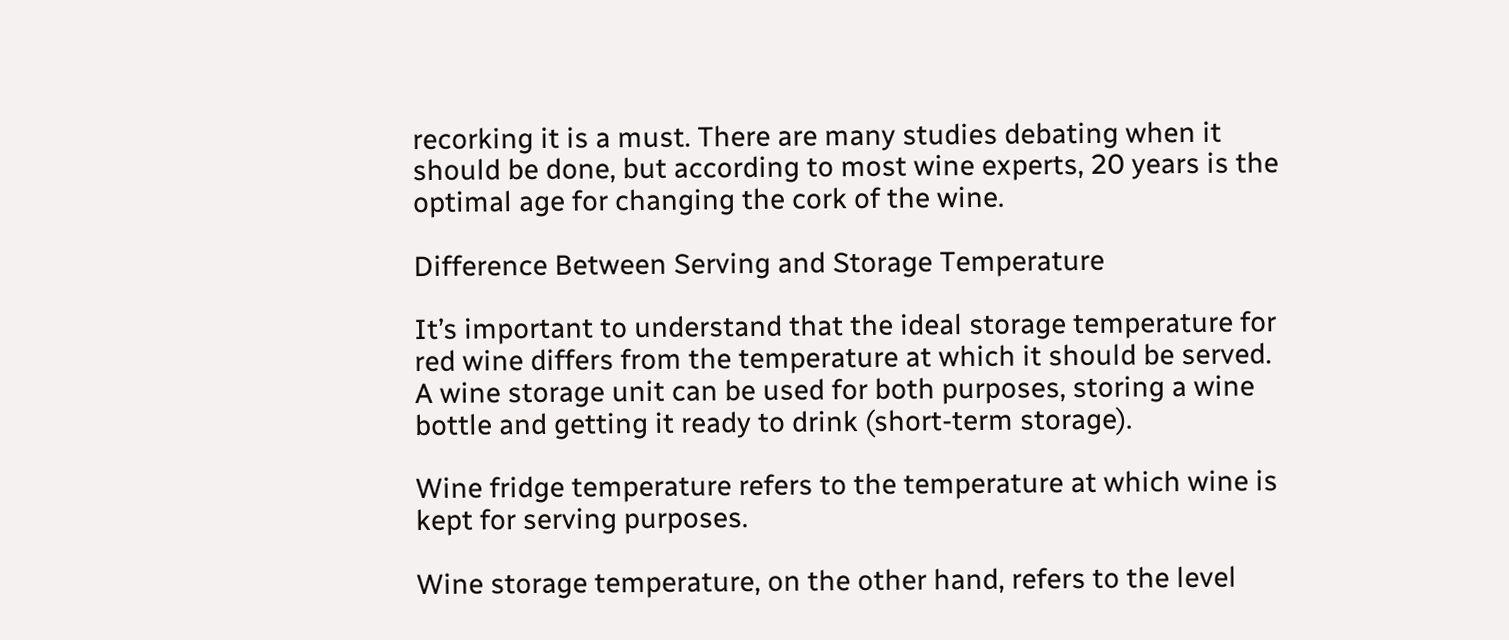recorking it is a must. There are many studies debating when it should be done, but according to most wine experts, 20 years is the optimal age for changing the cork of the wine.

Difference Between Serving and Storage Temperature

It’s important to understand that the ideal storage temperature for red wine differs from the temperature at which it should be served. A wine storage unit can be used for both purposes, storing a wine bottle and getting it ready to drink (short-term storage).

Wine fridge temperature refers to the temperature at which wine is kept for serving purposes.

Wine storage temperature, on the other hand, refers to the level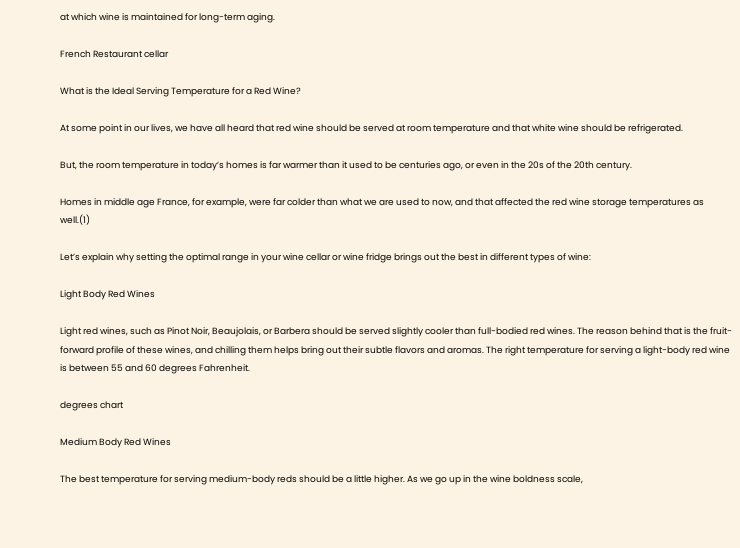at which wine is maintained for long-term aging.

French Restaurant cellar

What is the Ideal Serving Temperature for a Red Wine?

At some point in our lives, we have all heard that red wine should be served at room temperature and that white wine should be refrigerated.

But, the room temperature in today’s homes is far warmer than it used to be centuries ago, or even in the 20s of the 20th century.

Homes in middle age France, for example, were far colder than what we are used to now, and that affected the red wine storage temperatures as well.(1)

Let’s explain why setting the optimal range in your wine cellar or wine fridge brings out the best in different types of wine:

Light Body Red Wines

Light red wines, such as Pinot Noir, Beaujolais, or Barbera should be served slightly cooler than full-bodied red wines. The reason behind that is the fruit-forward profile of these wines, and chilling them helps bring out their subtle flavors and aromas. The right temperature for serving a light-body red wine is between 55 and 60 degrees Fahrenheit.

degrees chart

Medium Body Red Wines

The best temperature for serving medium-body reds should be a little higher. As we go up in the wine boldness scale,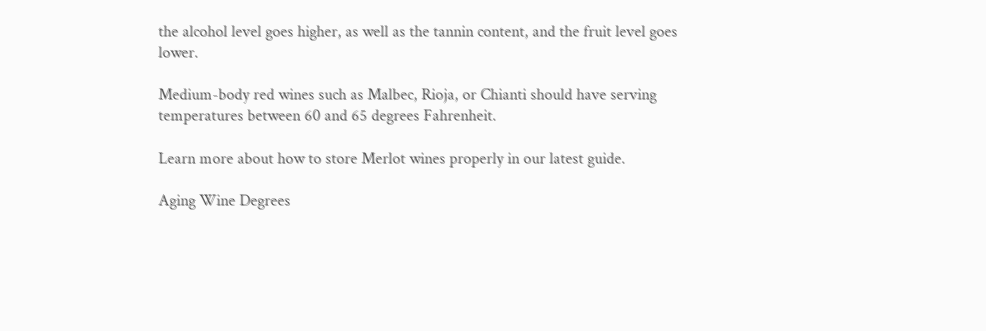the alcohol level goes higher, as well as the tannin content, and the fruit level goes lower.

Medium-body red wines such as Malbec, Rioja, or Chianti should have serving temperatures between 60 and 65 degrees Fahrenheit.

Learn more about how to store Merlot wines properly in our latest guide.

Aging Wine Degrees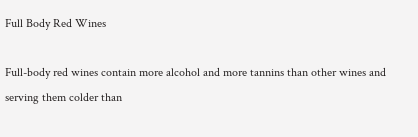Full Body Red Wines

Full-body red wines contain more alcohol and more tannins than other wines and serving them colder than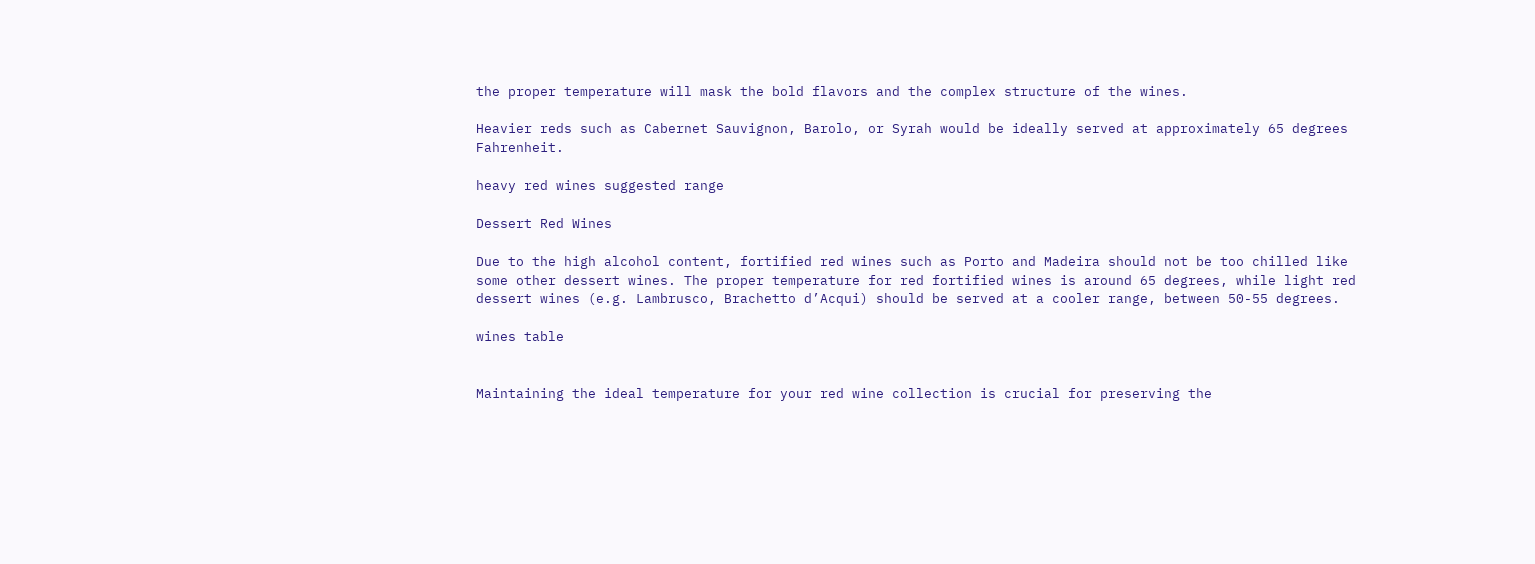the proper temperature will mask the bold flavors and the complex structure of the wines.

Heavier reds such as Cabernet Sauvignon, Barolo, or Syrah would be ideally served at approximately 65 degrees Fahrenheit.

heavy red wines suggested range

Dessert Red Wines

Due to the high alcohol content, fortified red wines such as Porto and Madeira should not be too chilled like some other dessert wines. The proper temperature for red fortified wines is around 65 degrees, while light red dessert wines (e.g. Lambrusco, Brachetto d’Acqui) should be served at a cooler range, between 50-55 degrees.

wines table


Maintaining the ideal temperature for your red wine collection is crucial for preserving the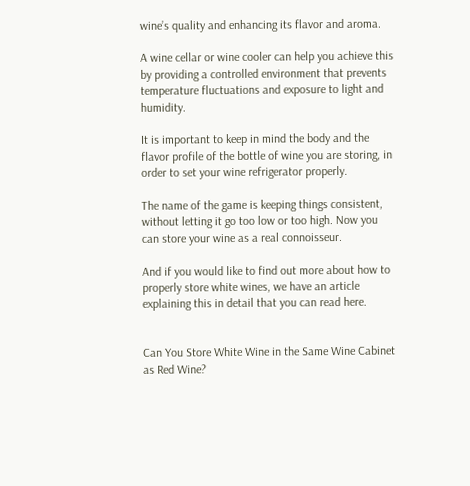wine’s quality and enhancing its flavor and aroma.

A wine cellar or wine cooler can help you achieve this by providing a controlled environment that prevents temperature fluctuations and exposure to light and humidity.

It is important to keep in mind the body and the flavor profile of the bottle of wine you are storing, in order to set your wine refrigerator properly.

The name of the game is keeping things consistent, without letting it go too low or too high. Now you can store your wine as a real connoisseur.

And if you would like to find out more about how to properly store white wines, we have an article explaining this in detail that you can read here.


Can You Store White Wine in the Same Wine Cabinet as Red Wine?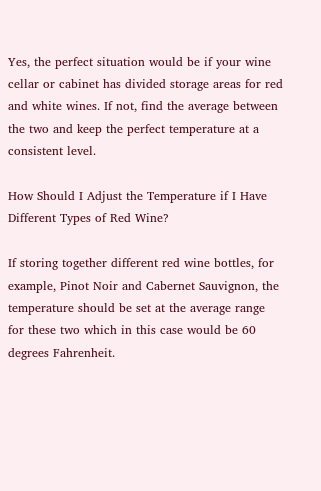Yes, the perfect situation would be if your wine cellar or cabinet has divided storage areas for red and white wines. If not, find the average between the two and keep the perfect temperature at a consistent level.

How Should I Adjust the Temperature if I Have Different Types of Red Wine?

If storing together different red wine bottles, for example, Pinot Noir and Cabernet Sauvignon, the temperature should be set at the average range for these two which in this case would be 60 degrees Fahrenheit.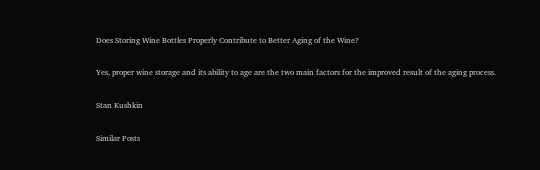Does Storing Wine Bottles Properly Contribute to Better Aging of the Wine?

Yes, proper wine storage and its ability to age are the two main factors for the improved result of the aging process.

Stan Kushkin

Similar Posts